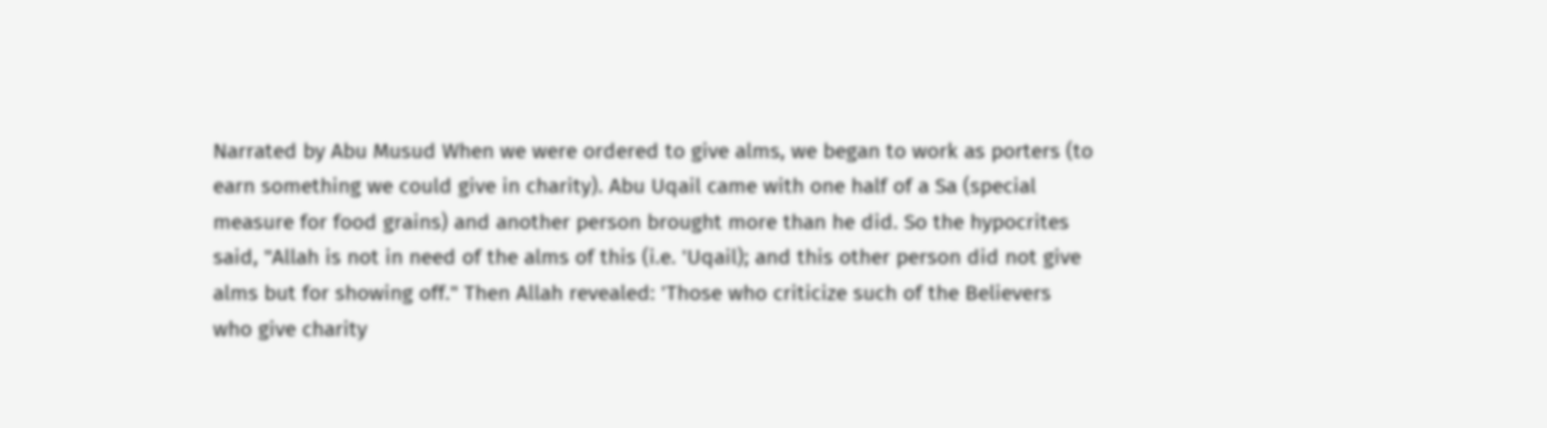Narrated by Abu Musud When we were ordered to give alms, we began to work as porters (to earn something we could give in charity). Abu Uqail came with one half of a Sa (special measure for food grains) and another person brought more than he did. So the hypocrites said, "Allah is not in need of the alms of this (i.e. 'Uqail); and this other person did not give alms but for showing off." Then Allah revealed: 'Those who criticize such of the Believers who give charity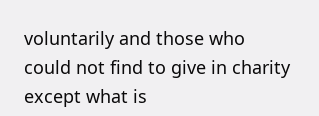voluntarily and those who could not find to give in charity except what is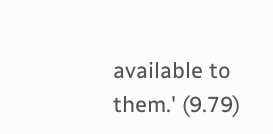available to them.' (9.79)